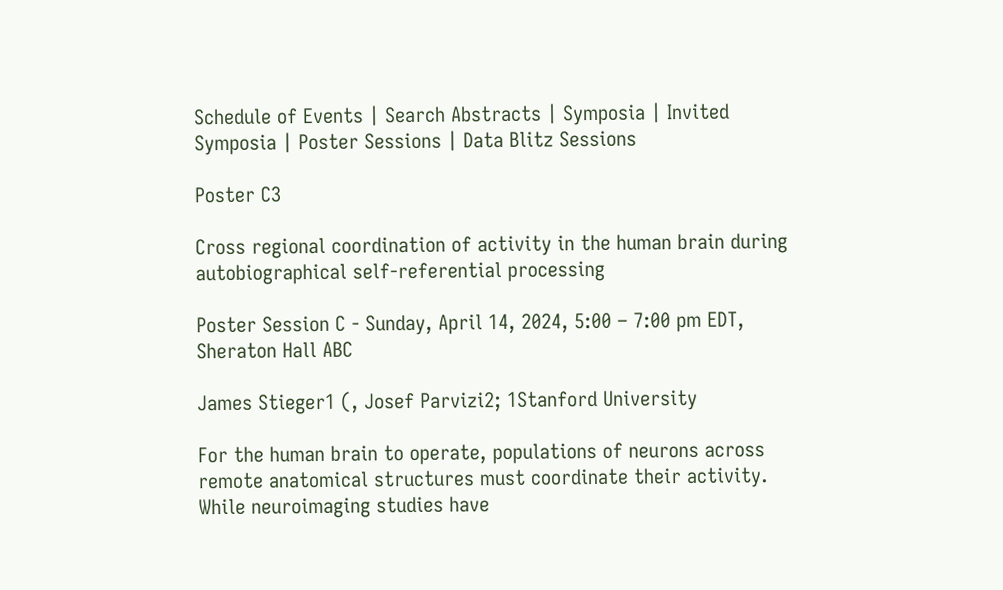Schedule of Events | Search Abstracts | Symposia | Invited Symposia | Poster Sessions | Data Blitz Sessions

Poster C3

Cross regional coordination of activity in the human brain during autobiographical self-referential processing

Poster Session C - Sunday, April 14, 2024, 5:00 – 7:00 pm EDT, Sheraton Hall ABC

James Stieger1 (, Josef Parvizi2; 1Stanford University

For the human brain to operate, populations of neurons across remote anatomical structures must coordinate their activity. While neuroimaging studies have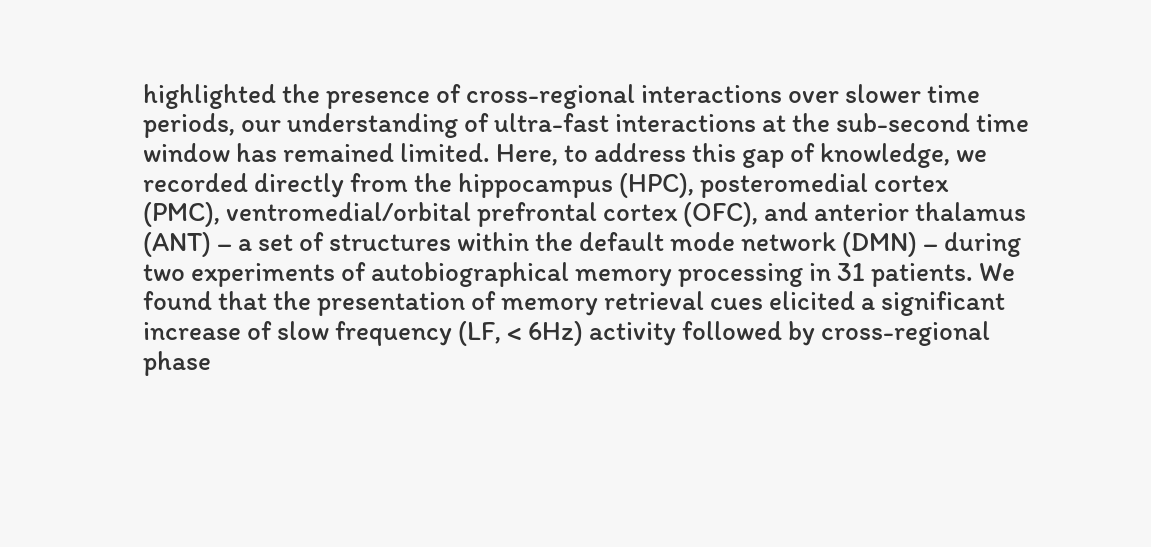highlighted the presence of cross-regional interactions over slower time periods, our understanding of ultra-fast interactions at the sub-second time window has remained limited. Here, to address this gap of knowledge, we recorded directly from the hippocampus (HPC), posteromedial cortex (PMC), ventromedial/orbital prefrontal cortex (OFC), and anterior thalamus (ANT) – a set of structures within the default mode network (DMN) – during two experiments of autobiographical memory processing in 31 patients. We found that the presentation of memory retrieval cues elicited a significant increase of slow frequency (LF, < 6Hz) activity followed by cross-regional phase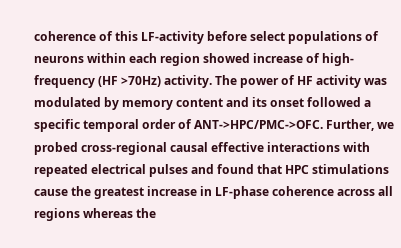coherence of this LF-activity before select populations of neurons within each region showed increase of high-frequency (HF >70Hz) activity. The power of HF activity was modulated by memory content and its onset followed a specific temporal order of ANT->HPC/PMC->OFC. Further, we probed cross-regional causal effective interactions with repeated electrical pulses and found that HPC stimulations cause the greatest increase in LF-phase coherence across all regions whereas the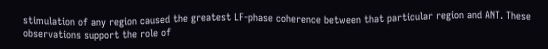stimulation of any region caused the greatest LF-phase coherence between that particular region and ANT. These observations support the role of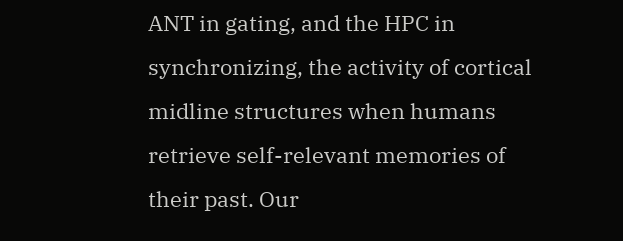ANT in gating, and the HPC in synchronizing, the activity of cortical midline structures when humans retrieve self-relevant memories of their past. Our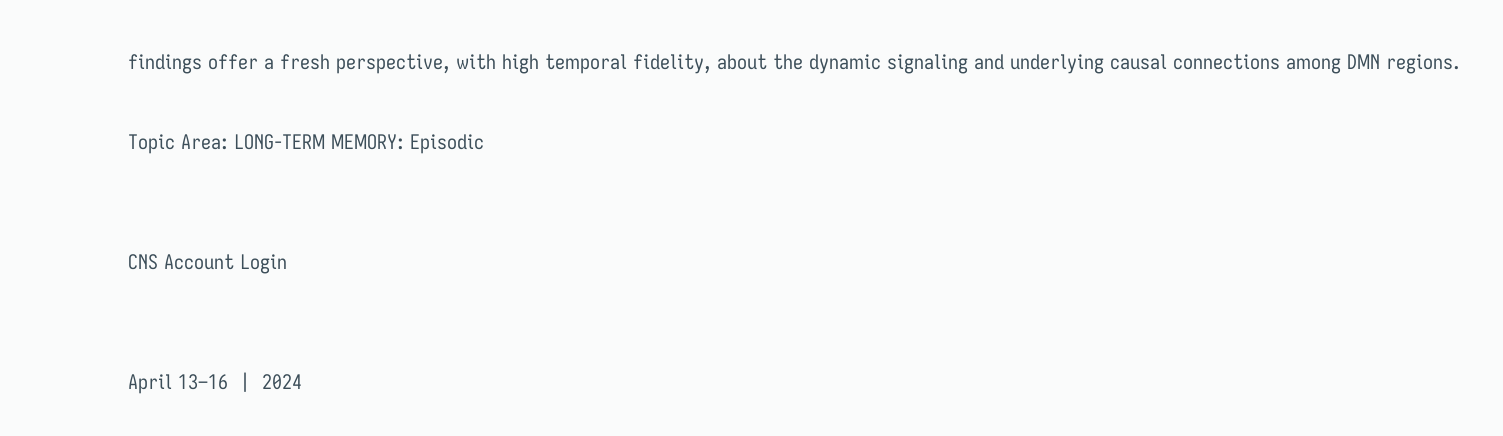findings offer a fresh perspective, with high temporal fidelity, about the dynamic signaling and underlying causal connections among DMN regions.

Topic Area: LONG-TERM MEMORY: Episodic


CNS Account Login


April 13–16  |  2024